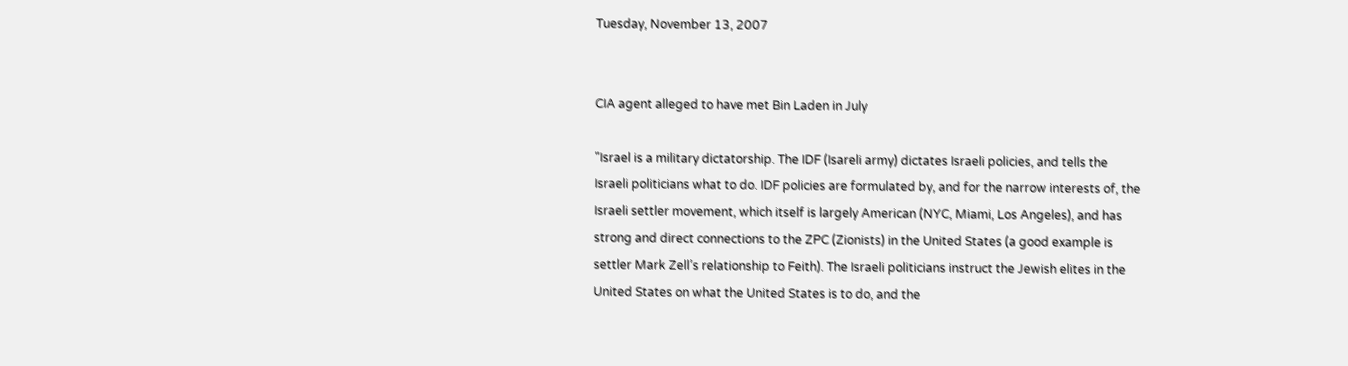Tuesday, November 13, 2007


CIA agent alleged to have met Bin Laden in July

"Israel is a military dictatorship. The IDF (Isareli army) dictates Israeli policies, and tells the Israeli politicians what to do. IDF policies are formulated by, and for the narrow interests of, the Israeli settler movement, which itself is largely American (NYC, Miami, Los Angeles), and has strong and direct connections to the ZPC (Zionists) in the United States (a good example is settler Mark Zell’s relationship to Feith). The Israeli politicians instruct the Jewish elites in the United States on what the United States is to do, and the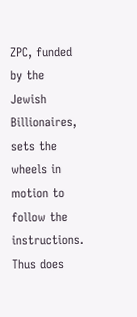ZPC, funded by the Jewish Billionaires, sets the wheels in motion to follow the instructions. Thus does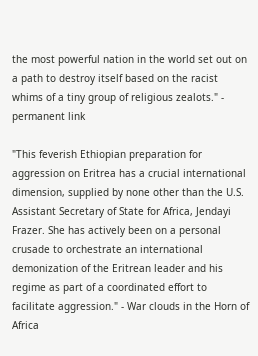the most powerful nation in the world set out on a path to destroy itself based on the racist whims of a tiny group of religious zealots." - permanent link

"This feverish Ethiopian preparation for aggression on Eritrea has a crucial international dimension, supplied by none other than the U.S. Assistant Secretary of State for Africa, Jendayi Frazer. She has actively been on a personal crusade to orchestrate an international demonization of the Eritrean leader and his regime as part of a coordinated effort to facilitate aggression." - War clouds in the Horn of Africa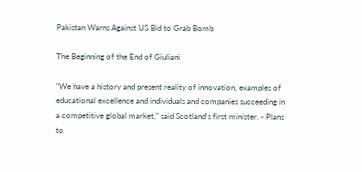Pakistan Warns Against US Bid to Grab Bomb

The Beginning of the End of Giuliani

"We have a history and present reality of innovation, examples of educational excellence and individuals and companies succeeding in a competitive global market," said Scotland's first minister. - Plans to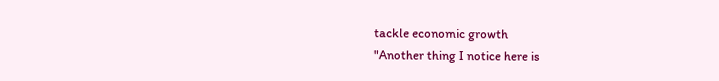tackle economic growth
"Another thing I notice here is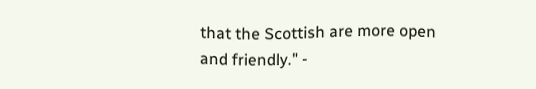that the Scottish are more open and friendly." -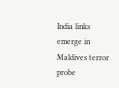India links emerge in Maldives terror probe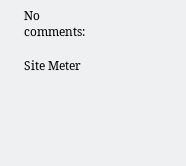No comments:

Site Meter